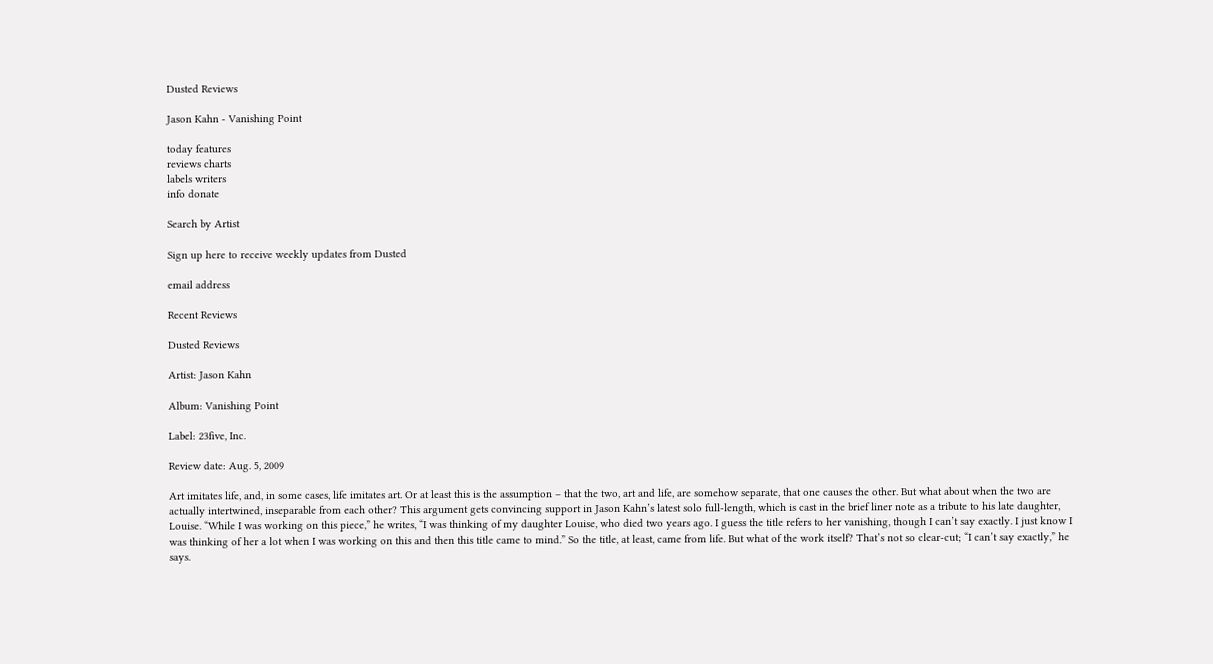Dusted Reviews

Jason Kahn - Vanishing Point

today features
reviews charts
labels writers
info donate

Search by Artist

Sign up here to receive weekly updates from Dusted

email address

Recent Reviews

Dusted Reviews

Artist: Jason Kahn

Album: Vanishing Point

Label: 23five, Inc.

Review date: Aug. 5, 2009

Art imitates life, and, in some cases, life imitates art. Or at least this is the assumption – that the two, art and life, are somehow separate, that one causes the other. But what about when the two are actually intertwined, inseparable from each other? This argument gets convincing support in Jason Kahn’s latest solo full-length, which is cast in the brief liner note as a tribute to his late daughter, Louise. “While I was working on this piece,” he writes, “I was thinking of my daughter Louise, who died two years ago. I guess the title refers to her vanishing, though I can’t say exactly. I just know I was thinking of her a lot when I was working on this and then this title came to mind.” So the title, at least, came from life. But what of the work itself? That’s not so clear-cut; “I can’t say exactly,” he says.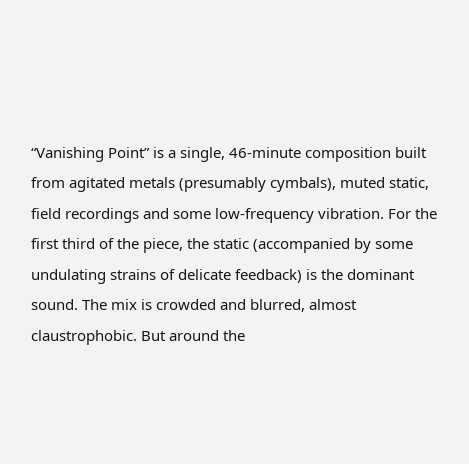“Vanishing Point” is a single, 46-minute composition built from agitated metals (presumably cymbals), muted static, field recordings and some low-frequency vibration. For the first third of the piece, the static (accompanied by some undulating strains of delicate feedback) is the dominant sound. The mix is crowded and blurred, almost claustrophobic. But around the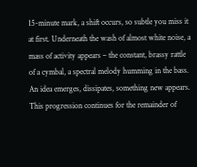15-minute mark, a shift occurs, so subtle you miss it at first. Underneath the wash of almost white noise, a mass of activity appears – the constant, brassy rattle of a cymbal, a spectral melody humming in the bass. An idea emerges, dissipates, something new appears. This progression continues for the remainder of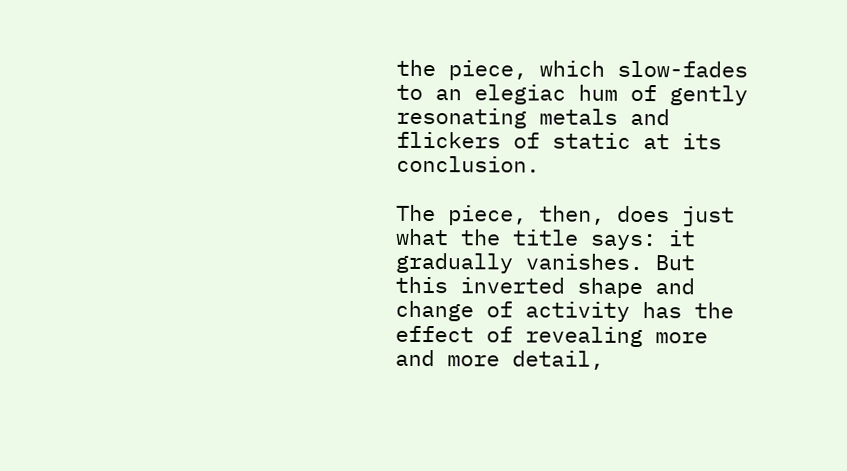the piece, which slow-fades to an elegiac hum of gently resonating metals and flickers of static at its conclusion.

The piece, then, does just what the title says: it gradually vanishes. But this inverted shape and change of activity has the effect of revealing more and more detail,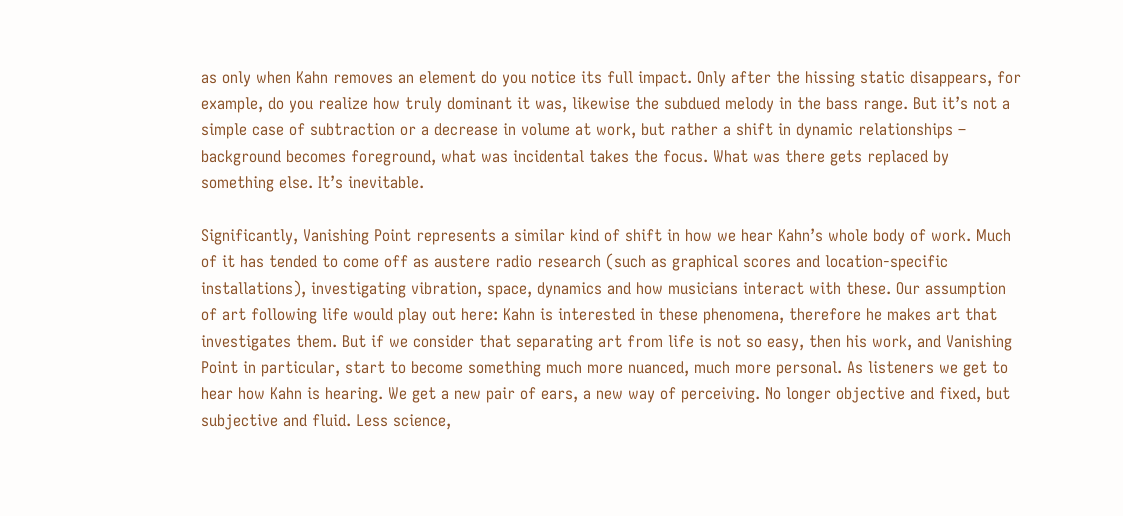as only when Kahn removes an element do you notice its full impact. Only after the hissing static disappears, for example, do you realize how truly dominant it was, likewise the subdued melody in the bass range. But it’s not a simple case of subtraction or a decrease in volume at work, but rather a shift in dynamic relationships – background becomes foreground, what was incidental takes the focus. What was there gets replaced by something else. It’s inevitable.

Significantly, Vanishing Point represents a similar kind of shift in how we hear Kahn’s whole body of work. Much of it has tended to come off as austere radio research (such as graphical scores and location-specific installations), investigating vibration, space, dynamics and how musicians interact with these. Our assumption of art following life would play out here: Kahn is interested in these phenomena, therefore he makes art that investigates them. But if we consider that separating art from life is not so easy, then his work, and Vanishing Point in particular, start to become something much more nuanced, much more personal. As listeners we get to hear how Kahn is hearing. We get a new pair of ears, a new way of perceiving. No longer objective and fixed, but subjective and fluid. Less science,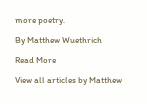more poetry.

By Matthew Wuethrich

Read More

View all articles by Matthew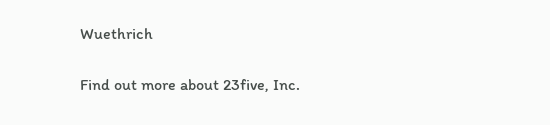Wuethrich

Find out more about 23five, Inc.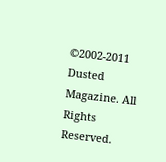©2002-2011 Dusted Magazine. All Rights Reserved.